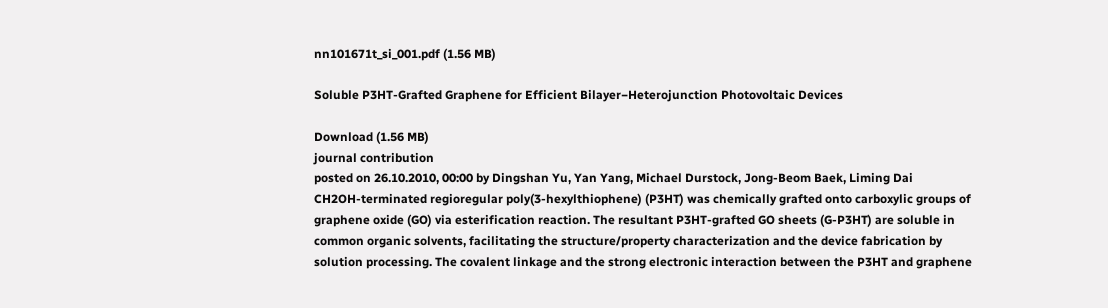nn101671t_si_001.pdf (1.56 MB)

Soluble P3HT-Grafted Graphene for Efficient Bilayer−Heterojunction Photovoltaic Devices

Download (1.56 MB)
journal contribution
posted on 26.10.2010, 00:00 by Dingshan Yu, Yan Yang, Michael Durstock, Jong-Beom Baek, Liming Dai
CH2OH-terminated regioregular poly(3-hexylthiophene) (P3HT) was chemically grafted onto carboxylic groups of graphene oxide (GO) via esterification reaction. The resultant P3HT-grafted GO sheets (G-P3HT) are soluble in common organic solvents, facilitating the structure/property characterization and the device fabrication by solution processing. The covalent linkage and the strong electronic interaction between the P3HT and graphene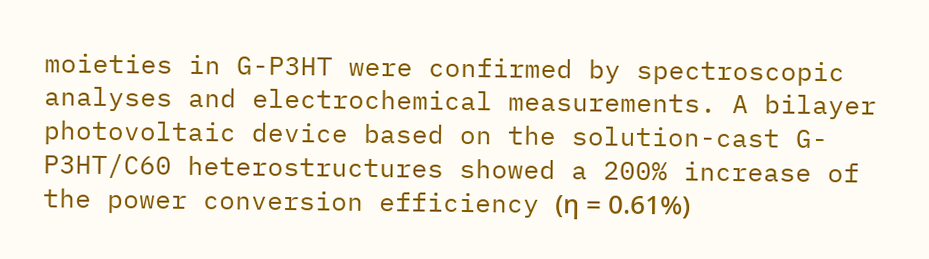moieties in G-P3HT were confirmed by spectroscopic analyses and electrochemical measurements. A bilayer photovoltaic device based on the solution-cast G-P3HT/C60 heterostructures showed a 200% increase of the power conversion efficiency (η = 0.61%)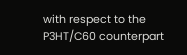with respect to the P3HT/C60 counterpart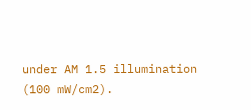under AM 1.5 illumination (100 mW/cm2).